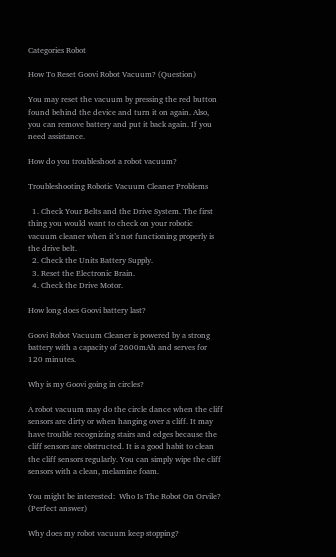Categories Robot

How To Reset Goovi Robot Vacuum? (Question)

You may reset the vacuum by pressing the red button found behind the device and turn it on again. Also, you can remove battery and put it back again. If you need assistance.

How do you troubleshoot a robot vacuum?

Troubleshooting Robotic Vacuum Cleaner Problems

  1. Check Your Belts and the Drive System. The first thing you would want to check on your robotic vacuum cleaner when it’s not functioning properly is the drive belt.
  2. Check the Units Battery Supply.
  3. Reset the Electronic Brain.
  4. Check the Drive Motor.

How long does Goovi battery last?

Goovi Robot Vacuum Cleaner is powered by a strong battery with a capacity of 2600mAh and serves for 120 minutes.

Why is my Goovi going in circles?

A robot vacuum may do the circle dance when the cliff sensors are dirty or when hanging over a cliff. It may have trouble recognizing stairs and edges because the cliff sensors are obstructed. It is a good habit to clean the cliff sensors regularly. You can simply wipe the cliff sensors with a clean, melamine foam.

You might be interested:  Who Is The Robot On Orvile? (Perfect answer)

Why does my robot vacuum keep stopping?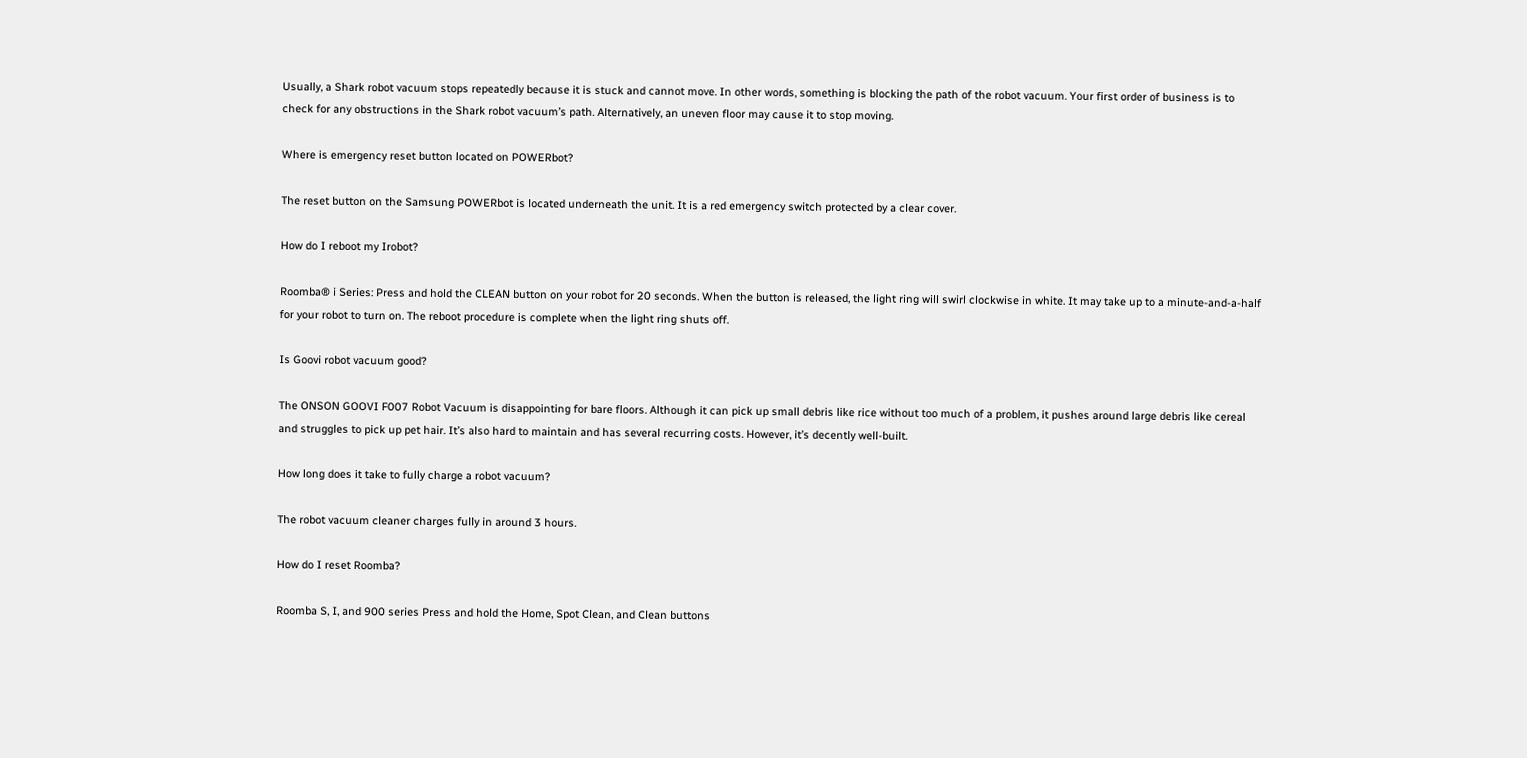Usually, a Shark robot vacuum stops repeatedly because it is stuck and cannot move. In other words, something is blocking the path of the robot vacuum. Your first order of business is to check for any obstructions in the Shark robot vacuum’s path. Alternatively, an uneven floor may cause it to stop moving.

Where is emergency reset button located on POWERbot?

The reset button on the Samsung POWERbot is located underneath the unit. It is a red emergency switch protected by a clear cover.

How do I reboot my Irobot?

Roomba® i Series: Press and hold the CLEAN button on your robot for 20 seconds. When the button is released, the light ring will swirl clockwise in white. It may take up to a minute-and-a-half for your robot to turn on. The reboot procedure is complete when the light ring shuts off.

Is Goovi robot vacuum good?

The ONSON GOOVI F007 Robot Vacuum is disappointing for bare floors. Although it can pick up small debris like rice without too much of a problem, it pushes around large debris like cereal and struggles to pick up pet hair. It’s also hard to maintain and has several recurring costs. However, it’s decently well-built.

How long does it take to fully charge a robot vacuum?

The robot vacuum cleaner charges fully in around 3 hours.

How do I reset Roomba?

Roomba S, I, and 900 series Press and hold the Home, Spot Clean, and Clean buttons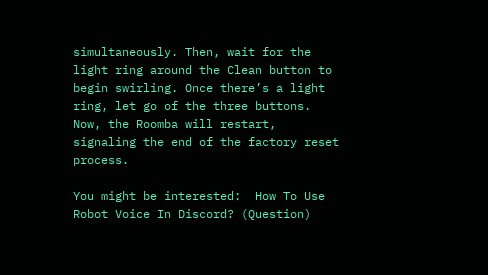simultaneously. Then, wait for the light ring around the Clean button to begin swirling. Once there’s a light ring, let go of the three buttons. Now, the Roomba will restart, signaling the end of the factory reset process.

You might be interested:  How To Use Robot Voice In Discord? (Question)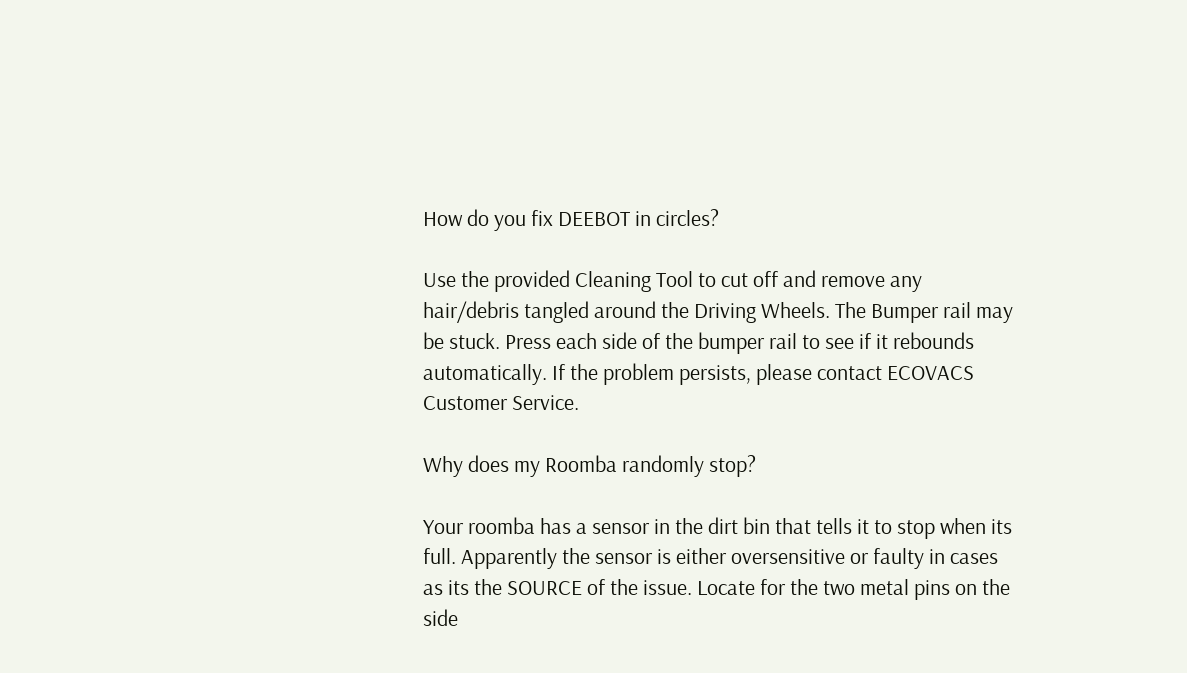How do you fix DEEBOT in circles?

Use the provided Cleaning Tool to cut off and remove any hair/debris tangled around the Driving Wheels. The Bumper rail may be stuck. Press each side of the bumper rail to see if it rebounds automatically. If the problem persists, please contact ECOVACS Customer Service.

Why does my Roomba randomly stop?

Your roomba has a sensor in the dirt bin that tells it to stop when its full. Apparently the sensor is either oversensitive or faulty in cases as its the SOURCE of the issue. Locate for the two metal pins on the side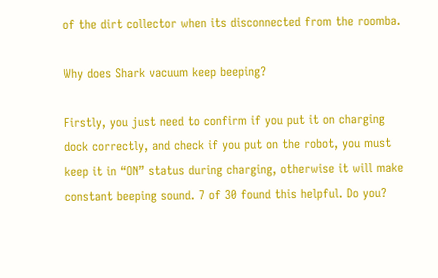of the dirt collector when its disconnected from the roomba.

Why does Shark vacuum keep beeping?

Firstly, you just need to confirm if you put it on charging dock correctly, and check if you put on the robot, you must keep it in “ON” status during charging, otherwise it will make constant beeping sound. 7 of 30 found this helpful. Do you?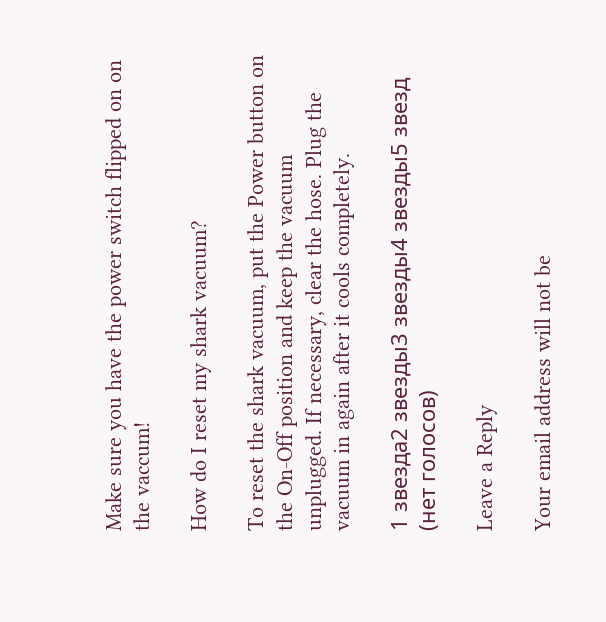Make sure you have the power switch flipped on on the vaccum!

How do I reset my shark vacuum?

To reset the shark vacuum, put the Power button on the On-Off position and keep the vacuum unplugged. If necessary, clear the hose. Plug the vacuum in again after it cools completely.

1 звезда2 звезды3 звезды4 звезды5 звезд (нет голосов)

Leave a Reply

Your email address will not be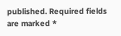published. Required fields are marked *